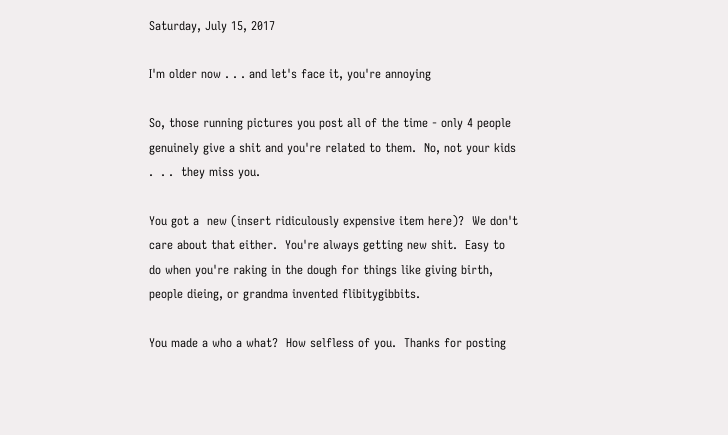Saturday, July 15, 2017

I'm older now . . . and let's face it, you're annoying

So, those running pictures you post all of the time - only 4 people genuinely give a shit and you're related to them.  No, not your kids .  . .  they miss you.

You got a  new (insert ridiculously expensive item here)?  We don't care about that either.  You're always getting new shit.  Easy to do when you're raking in the dough for things like giving birth, people dieing, or grandma invented flibitygibbits.

You made a who a what?  How selfless of you.  Thanks for posting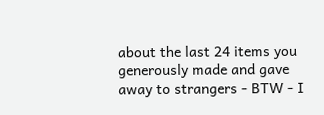about the last 24 items you generously made and gave away to strangers - BTW - I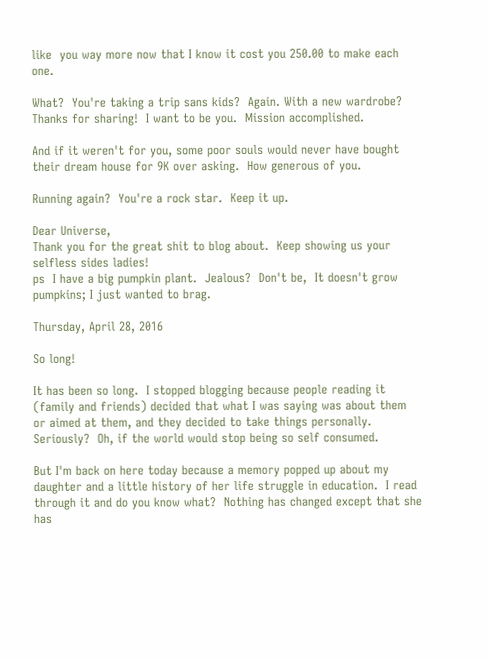like  you way more now that I know it cost you 250.00 to make each one.

What?  You're taking a trip sans kids?  Again. With a new wardrobe?  Thanks for sharing!  I want to be you.  Mission accomplished.

And if it weren't for you, some poor souls would never have bought their dream house for 9K over asking.  How generous of you.

Running again?  You're a rock star.  Keep it up.

Dear Universe,
Thank you for the great shit to blog about.  Keep showing us your selfless sides ladies!
ps  I have a big pumpkin plant.  Jealous?  Don't be,  It doesn't grow pumpkins; I just wanted to brag.

Thursday, April 28, 2016

So long!

It has been so long.  I stopped blogging because people reading it (family and friends) decided that what I was saying was about them or aimed at them, and they decided to take things personally.  Seriously?  Oh, if the world would stop being so self consumed.

But I'm back on here today because a memory popped up about my daughter and a little history of her life struggle in education.  I read through it and do you know what?  Nothing has changed except that she has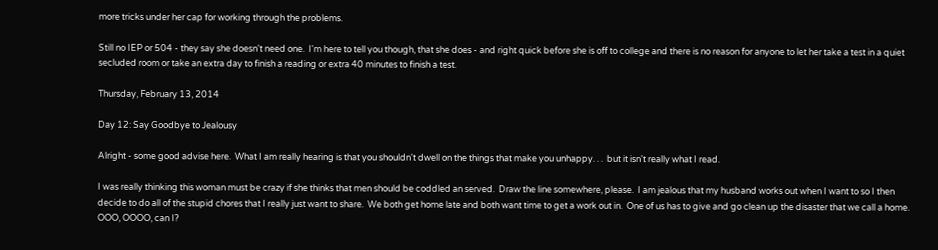more tricks under her cap for working through the problems.

Still no IEP or 504 - they say she doesn't need one.  I'm here to tell you though, that she does - and right quick before she is off to college and there is no reason for anyone to let her take a test in a quiet secluded room or take an extra day to finish a reading or extra 40 minutes to finish a test.

Thursday, February 13, 2014

Day 12: Say Goodbye to Jealousy

Alright - some good advise here.  What I am really hearing is that you shouldn't dwell on the things that make you unhappy. . .  but it isn't really what I read.

I was really thinking this woman must be crazy if she thinks that men should be coddled an served.  Draw the line somewhere, please.  I am jealous that my husband works out when I want to so I then decide to do all of the stupid chores that I really just want to share.  We both get home late and both want time to get a work out in.  One of us has to give and go clean up the disaster that we call a home.  OOO, OOOO, can I?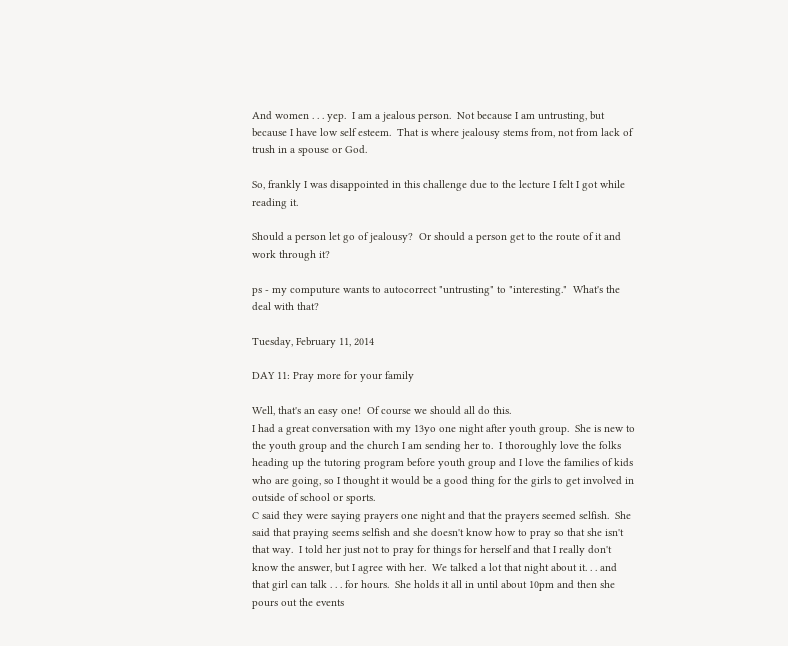And women . . . yep.  I am a jealous person.  Not because I am untrusting, but because I have low self esteem.  That is where jealousy stems from, not from lack of trush in a spouse or God.

So, frankly I was disappointed in this challenge due to the lecture I felt I got while reading it.

Should a person let go of jealousy?  Or should a person get to the route of it and work through it?

ps - my computure wants to autocorrect "untrusting" to "interesting."  What's the deal with that?

Tuesday, February 11, 2014

DAY 11: Pray more for your family

Well, that's an easy one!  Of course we should all do this.
I had a great conversation with my 13yo one night after youth group.  She is new to the youth group and the church I am sending her to.  I thoroughly love the folks heading up the tutoring program before youth group and I love the families of kids who are going, so I thought it would be a good thing for the girls to get involved in outside of school or sports.
C said they were saying prayers one night and that the prayers seemed selfish.  She said that praying seems selfish and she doesn't know how to pray so that she isn't that way.  I told her just not to pray for things for herself and that I really don't know the answer, but I agree with her.  We talked a lot that night about it. . . and that girl can talk . . . for hours.  She holds it all in until about 10pm and then she pours out the events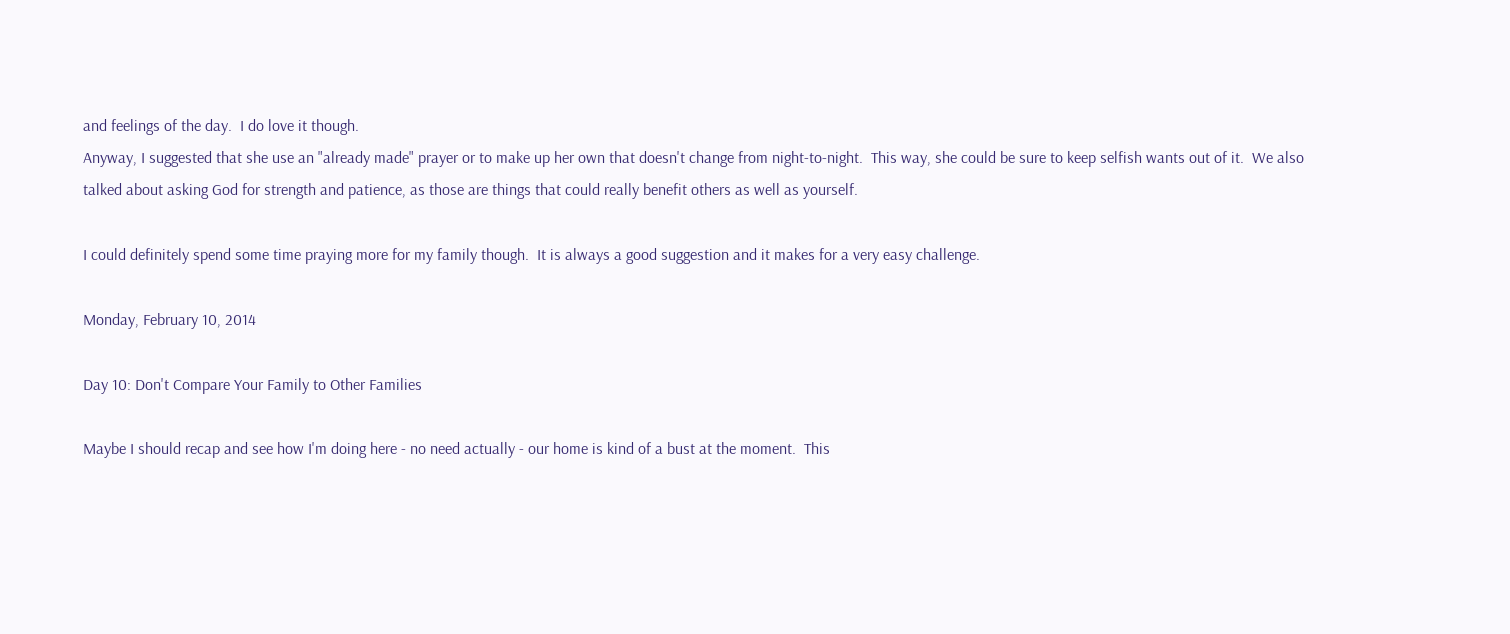and feelings of the day.  I do love it though.
Anyway, I suggested that she use an "already made" prayer or to make up her own that doesn't change from night-to-night.  This way, she could be sure to keep selfish wants out of it.  We also talked about asking God for strength and patience, as those are things that could really benefit others as well as yourself.

I could definitely spend some time praying more for my family though.  It is always a good suggestion and it makes for a very easy challenge.

Monday, February 10, 2014

Day 10: Don't Compare Your Family to Other Families

Maybe I should recap and see how I'm doing here - no need actually - our home is kind of a bust at the moment.  This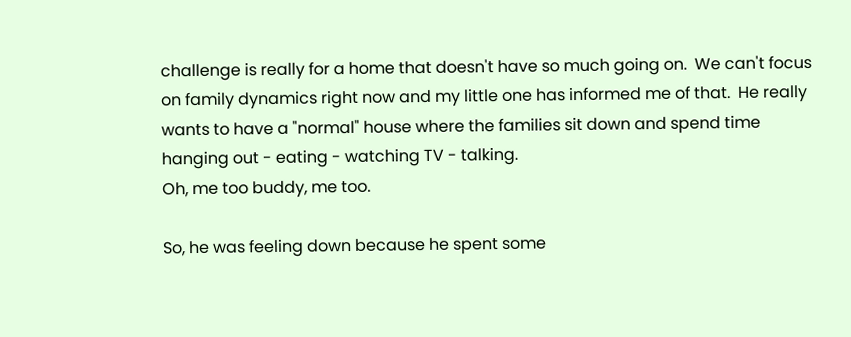challenge is really for a home that doesn't have so much going on.  We can't focus on family dynamics right now and my little one has informed me of that.  He really wants to have a "normal" house where the families sit down and spend time hanging out - eating - watching TV - talking.
Oh, me too buddy, me too.

So, he was feeling down because he spent some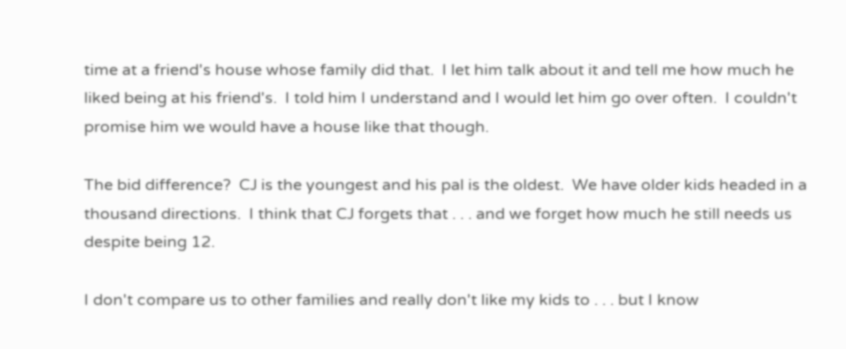time at a friend's house whose family did that.  I let him talk about it and tell me how much he liked being at his friend's.  I told him I understand and I would let him go over often.  I couldn't promise him we would have a house like that though.

The bid difference?  CJ is the youngest and his pal is the oldest.  We have older kids headed in a thousand directions.  I think that CJ forgets that . . . and we forget how much he still needs us despite being 12.

I don't compare us to other families and really don't like my kids to . . . but I know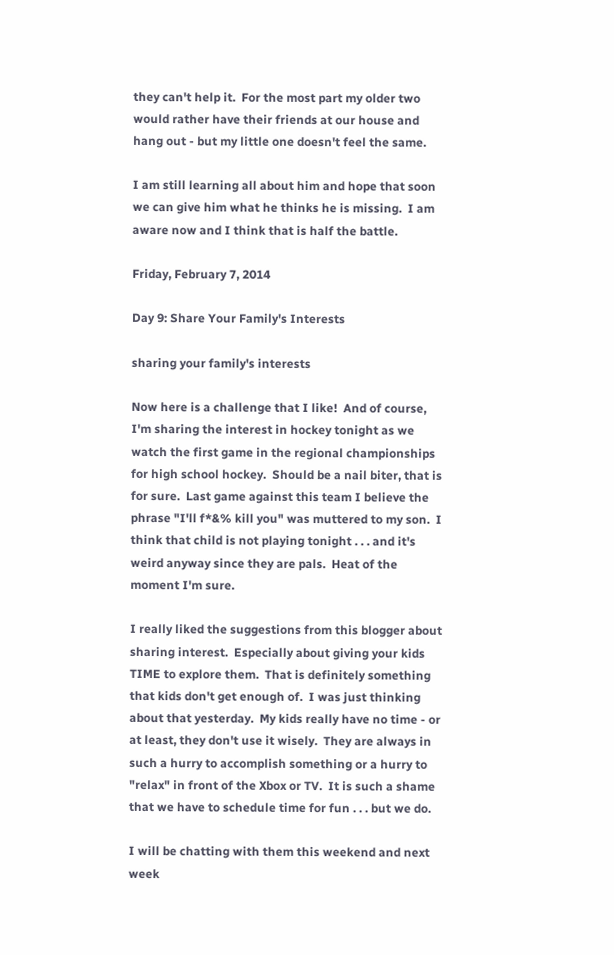they can't help it.  For the most part my older two would rather have their friends at our house and hang out - but my little one doesn't feel the same.

I am still learning all about him and hope that soon we can give him what he thinks he is missing.  I am aware now and I think that is half the battle.

Friday, February 7, 2014

Day 9: Share Your Family's Interests

sharing your family's interests

Now here is a challenge that I like!  And of course, I'm sharing the interest in hockey tonight as we watch the first game in the regional championships for high school hockey.  Should be a nail biter, that is for sure.  Last game against this team I believe the phrase "I'll f*&% kill you" was muttered to my son.  I think that child is not playing tonight . . . and it's weird anyway since they are pals.  Heat of the moment I'm sure.

I really liked the suggestions from this blogger about sharing interest.  Especially about giving your kids TIME to explore them.  That is definitely something that kids don't get enough of.  I was just thinking about that yesterday.  My kids really have no time - or at least, they don't use it wisely.  They are always in such a hurry to accomplish something or a hurry to "relax" in front of the Xbox or TV.  It is such a shame that we have to schedule time for fun . . . but we do.

I will be chatting with them this weekend and next week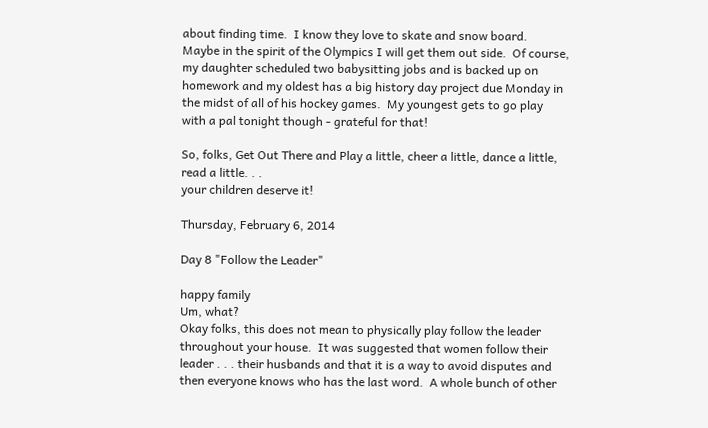about finding time.  I know they love to skate and snow board.  Maybe in the spirit of the Olympics I will get them out side.  Of course, my daughter scheduled two babysitting jobs and is backed up on homework and my oldest has a big history day project due Monday in the midst of all of his hockey games.  My youngest gets to go play with a pal tonight though - grateful for that!

So, folks, Get Out There and Play a little, cheer a little, dance a little, read a little. . .
your children deserve it!

Thursday, February 6, 2014

Day 8 "Follow the Leader"

happy family
Um, what?
Okay folks, this does not mean to physically play follow the leader throughout your house.  It was suggested that women follow their leader . . . their husbands and that it is a way to avoid disputes and then everyone knows who has the last word.  A whole bunch of other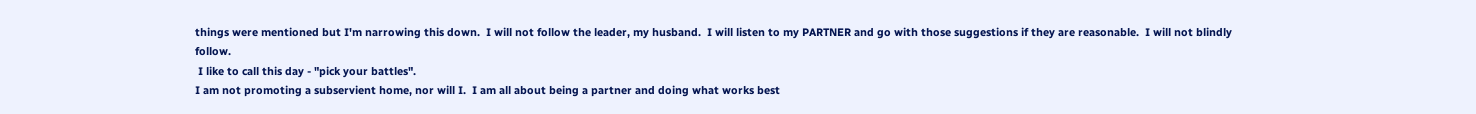things were mentioned but I'm narrowing this down.  I will not follow the leader, my husband.  I will listen to my PARTNER and go with those suggestions if they are reasonable.  I will not blindly follow.
 I like to call this day - "pick your battles".
I am not promoting a subservient home, nor will I.  I am all about being a partner and doing what works best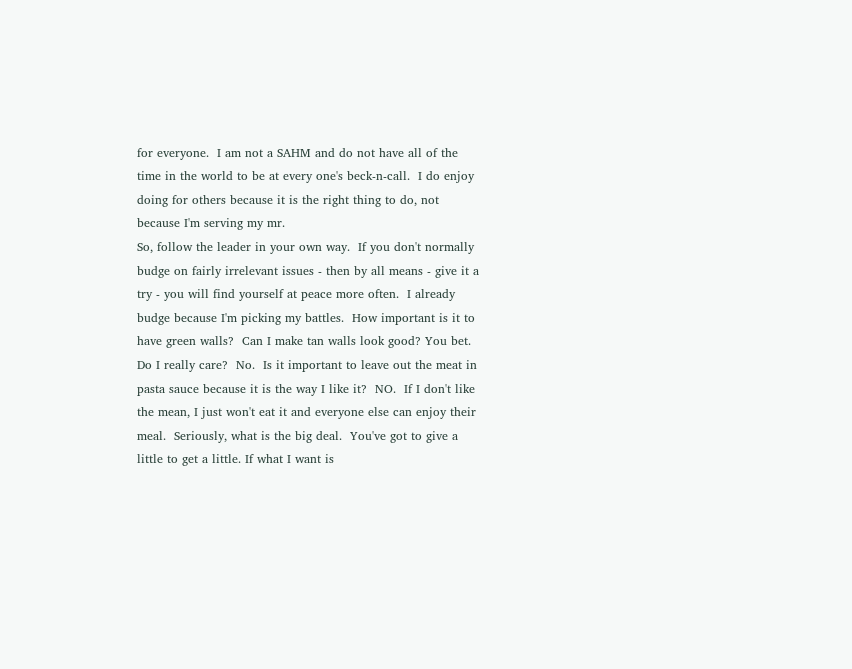for everyone.  I am not a SAHM and do not have all of the time in the world to be at every one's beck-n-call.  I do enjoy doing for others because it is the right thing to do, not because I'm serving my mr.
So, follow the leader in your own way.  If you don't normally budge on fairly irrelevant issues - then by all means - give it a try - you will find yourself at peace more often.  I already budge because I'm picking my battles.  How important is it to have green walls?  Can I make tan walls look good? You bet.  Do I really care?  No.  Is it important to leave out the meat in pasta sauce because it is the way I like it?  NO.  If I don't like the mean, I just won't eat it and everyone else can enjoy their meal.  Seriously, what is the big deal.  You've got to give a little to get a little. If what I want is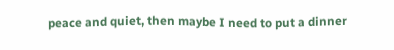peace and quiet, then maybe I need to put a dinner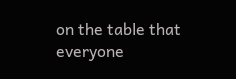on the table that everyone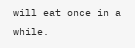will eat once in a while.